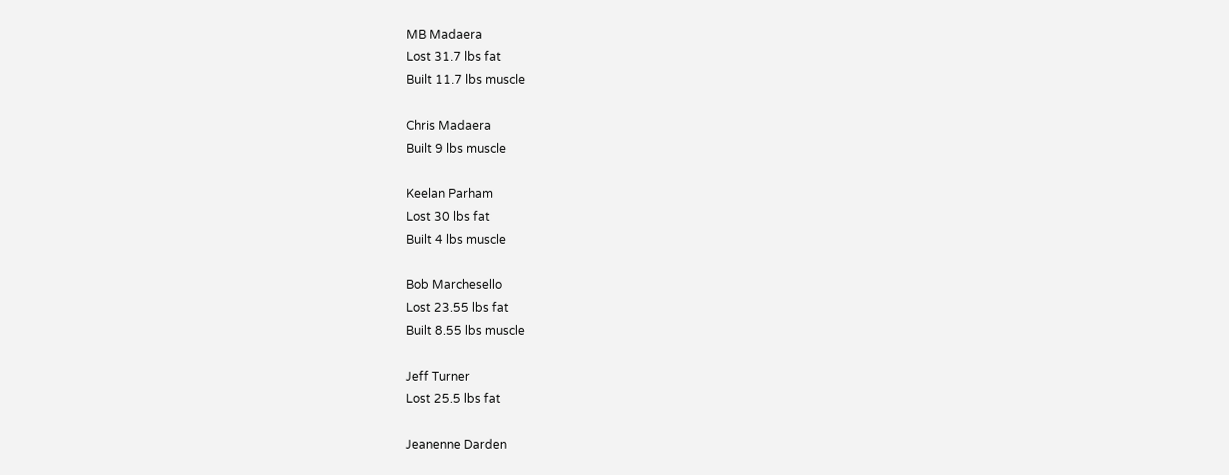MB Madaera
Lost 31.7 lbs fat
Built 11.7 lbs muscle

Chris Madaera
Built 9 lbs muscle

Keelan Parham
Lost 30 lbs fat
Built 4 lbs muscle

Bob Marchesello
Lost 23.55 lbs fat
Built 8.55 lbs muscle

Jeff Turner
Lost 25.5 lbs fat

Jeanenne Darden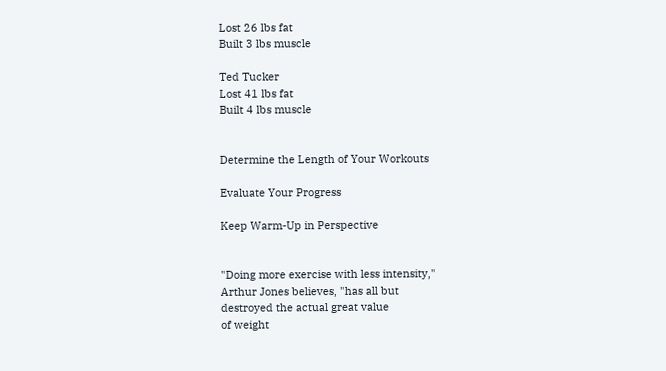Lost 26 lbs fat
Built 3 lbs muscle

Ted Tucker
Lost 41 lbs fat
Built 4 lbs muscle


Determine the Length of Your Workouts

Evaluate Your Progress

Keep Warm-Up in Perspective


"Doing more exercise with less intensity,"
Arthur Jones believes, "has all but
destroyed the actual great value
of weight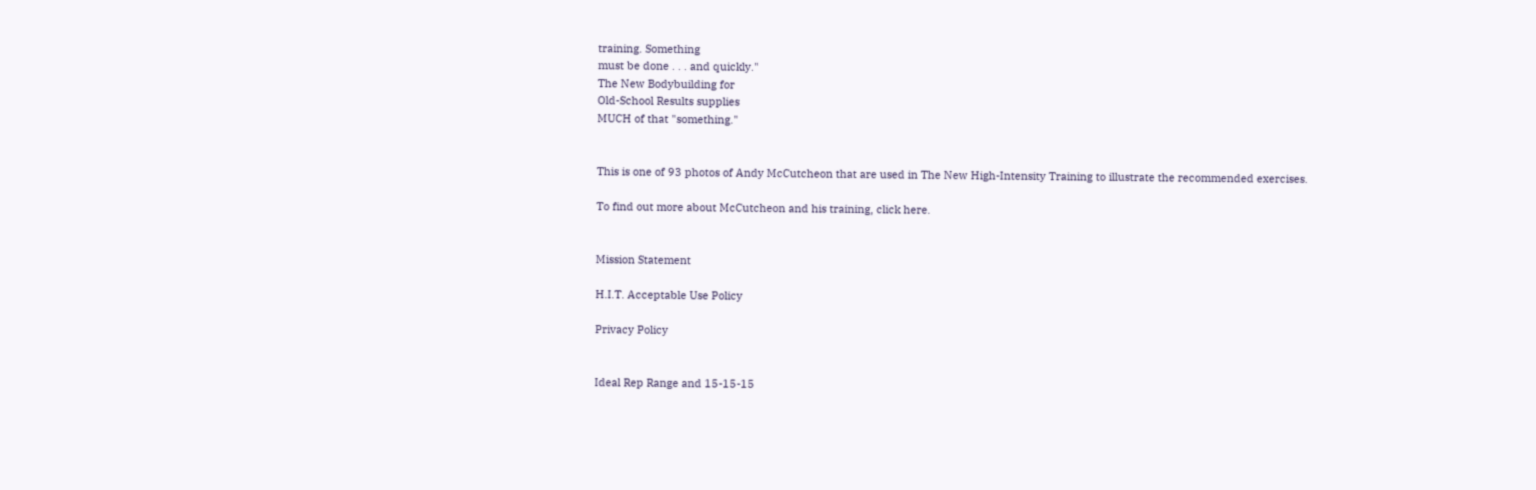training. Something
must be done . . . and quickly."
The New Bodybuilding for
Old-School Results supplies
MUCH of that "something."


This is one of 93 photos of Andy McCutcheon that are used in The New High-Intensity Training to illustrate the recommended exercises.

To find out more about McCutcheon and his training, click here.


Mission Statement

H.I.T. Acceptable Use Policy

Privacy Policy


Ideal Rep Range and 15-15-15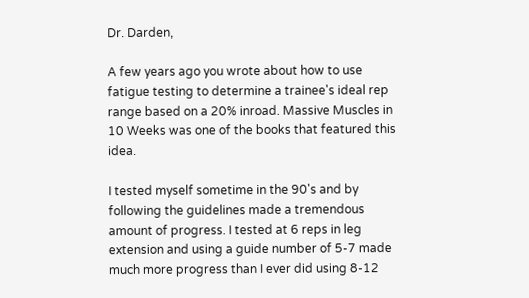Dr. Darden,

A few years ago you wrote about how to use fatigue testing to determine a trainee's ideal rep range based on a 20% inroad. Massive Muscles in 10 Weeks was one of the books that featured this idea.

I tested myself sometime in the 90's and by following the guidelines made a tremendous amount of progress. I tested at 6 reps in leg extension and using a guide number of 5-7 made much more progress than I ever did using 8-12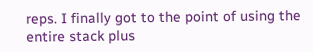reps. I finally got to the point of using the entire stack plus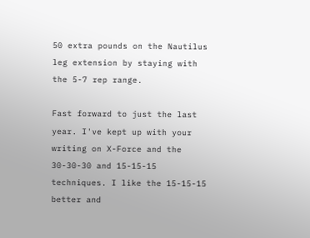50 extra pounds on the Nautilus leg extension by staying with the 5-7 rep range.

Fast forward to just the last year. I've kept up with your writing on X-Force and the 30-30-30 and 15-15-15 techniques. I like the 15-15-15 better and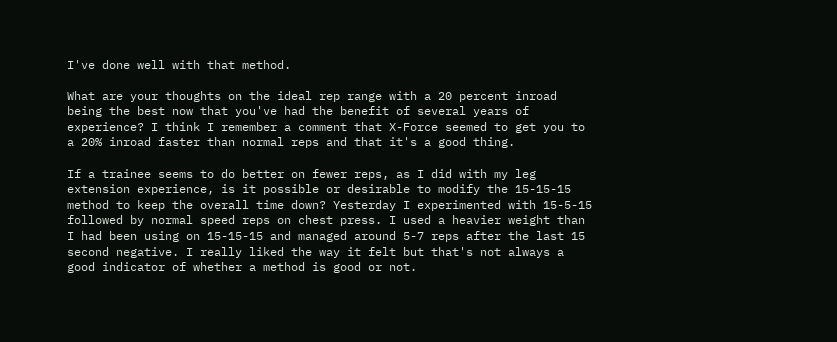I've done well with that method.

What are your thoughts on the ideal rep range with a 20 percent inroad being the best now that you've had the benefit of several years of experience? I think I remember a comment that X-Force seemed to get you to a 20% inroad faster than normal reps and that it's a good thing.

If a trainee seems to do better on fewer reps, as I did with my leg extension experience, is it possible or desirable to modify the 15-15-15 method to keep the overall time down? Yesterday I experimented with 15-5-15 followed by normal speed reps on chest press. I used a heavier weight than I had been using on 15-15-15 and managed around 5-7 reps after the last 15 second negative. I really liked the way it felt but that's not always a good indicator of whether a method is good or not.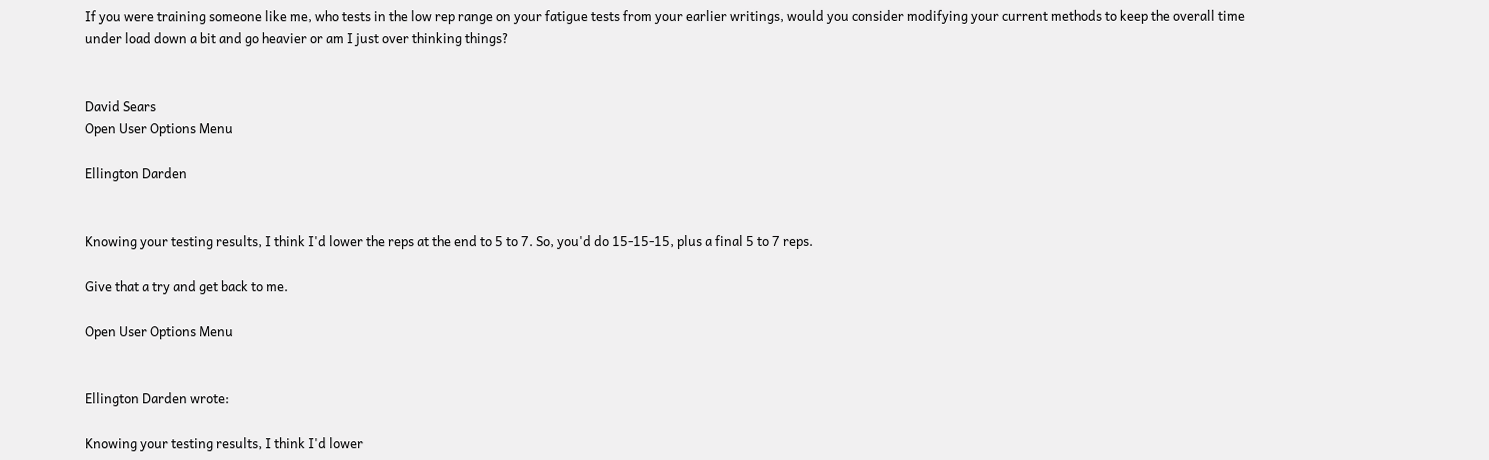If you were training someone like me, who tests in the low rep range on your fatigue tests from your earlier writings, would you consider modifying your current methods to keep the overall time under load down a bit and go heavier or am I just over thinking things?


David Sears
Open User Options Menu

Ellington Darden


Knowing your testing results, I think I'd lower the reps at the end to 5 to 7. So, you'd do 15-15-15, plus a final 5 to 7 reps.

Give that a try and get back to me.

Open User Options Menu


Ellington Darden wrote:

Knowing your testing results, I think I'd lower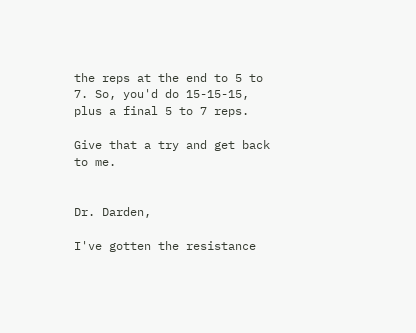the reps at the end to 5 to 7. So, you'd do 15-15-15, plus a final 5 to 7 reps.

Give that a try and get back to me.


Dr. Darden,

I've gotten the resistance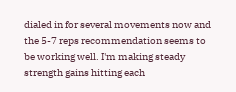dialed in for several movements now and the 5-7 reps recommendation seems to be working well. I'm making steady strength gains hitting each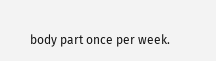body part once per week.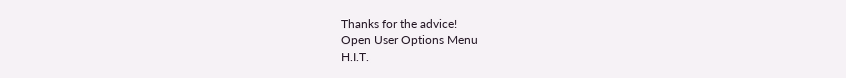Thanks for the advice!
Open User Options Menu
H.I.T.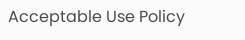Acceptable Use Policy